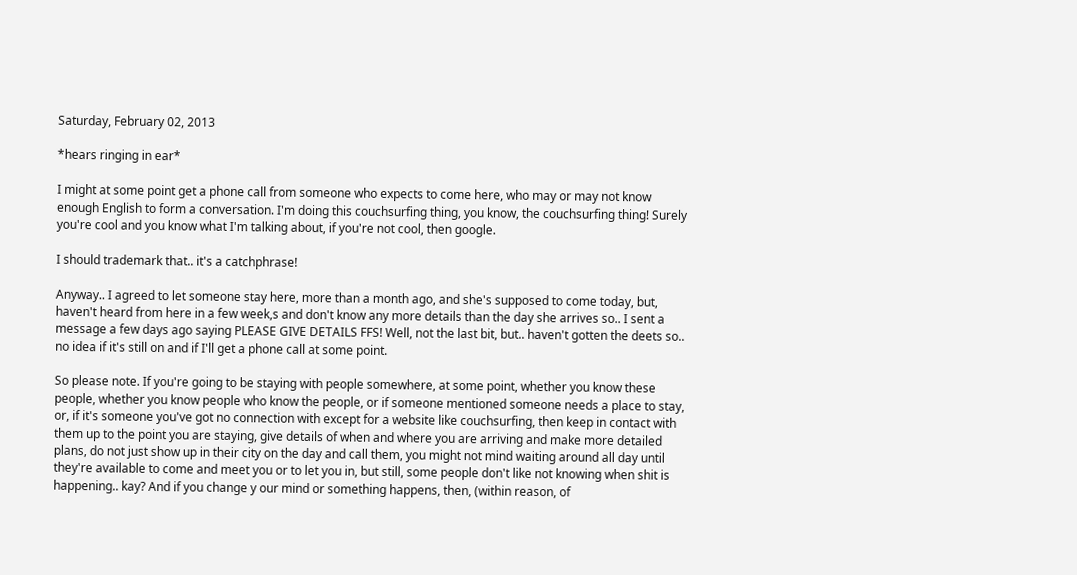Saturday, February 02, 2013

*hears ringing in ear*

I might at some point get a phone call from someone who expects to come here, who may or may not know enough English to form a conversation. I'm doing this couchsurfing thing, you know, the couchsurfing thing! Surely you're cool and you know what I'm talking about, if you're not cool, then google.

I should trademark that.. it's a catchphrase!

Anyway.. I agreed to let someone stay here, more than a month ago, and she's supposed to come today, but, haven't heard from here in a few week,s and don't know any more details than the day she arrives so.. I sent a message a few days ago saying PLEASE GIVE DETAILS FFS! Well, not the last bit, but.. haven't gotten the deets so.. no idea if it's still on and if I'll get a phone call at some point.

So please note. If you're going to be staying with people somewhere, at some point, whether you know these people, whether you know people who know the people, or if someone mentioned someone needs a place to stay, or, if it's someone you've got no connection with except for a website like couchsurfing, then keep in contact with them up to the point you are staying, give details of when and where you are arriving and make more detailed plans, do not just show up in their city on the day and call them, you might not mind waiting around all day until they're available to come and meet you or to let you in, but still, some people don't like not knowing when shit is happening.. kay? And if you change y our mind or something happens, then, (within reason, of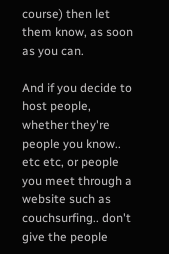course) then let them know, as soon as you can.

And if you decide to host people, whether they're people you know.. etc etc, or people you meet through a website such as couchsurfing.. don't give the people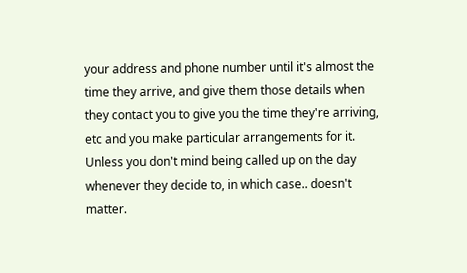your address and phone number until it's almost the time they arrive, and give them those details when they contact you to give you the time they're arriving, etc and you make particular arrangements for it. Unless you don't mind being called up on the day whenever they decide to, in which case.. doesn't matter.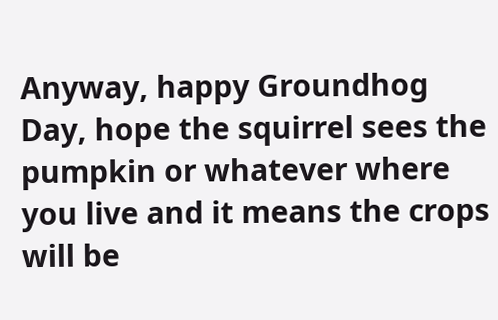Anyway, happy Groundhog Day, hope the squirrel sees the pumpkin or whatever where you live and it means the crops will be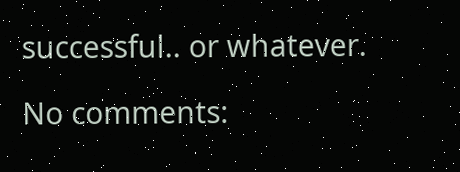successful.. or whatever.

No comments: